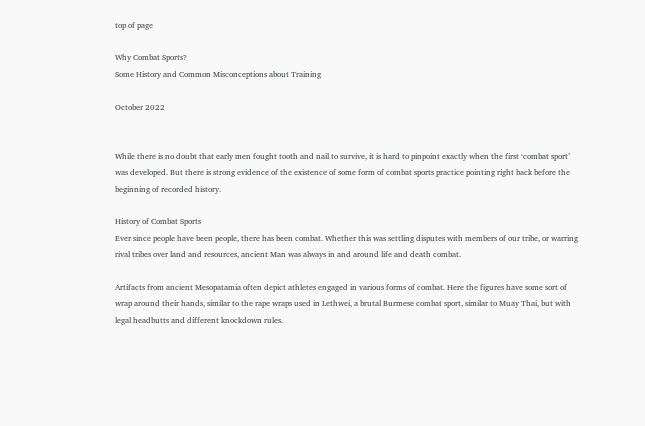top of page

Why Combat Sports?
Some History and Common Misconceptions about Training

October 2022


While there is no doubt that early men fought tooth and nail to survive, it is hard to pinpoint exactly when the first ‘combat sport’ was developed. But there is strong evidence of the existence of some form of combat sports practice pointing right back before the beginning of recorded history.

History of Combat Sports
Ever since people have been people, there has been combat. Whether this was settling disputes with members of our tribe, or warring rival tribes over land and resources, ancient Man was always in and around life and death combat.

Artifacts from ancient Mesopatamia often depict athletes engaged in various forms of combat. Here the figures have some sort of wrap around their hands, similar to the rape wraps used in Lethwei, a brutal Burmese combat sport, similar to Muay Thai, but with legal headbutts and different knockdown rules.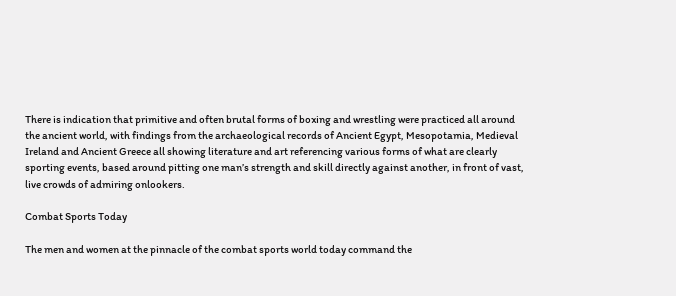There is indication that primitive and often brutal forms of boxing and wrestling were practiced all around the ancient world, with findings from the archaeological records of Ancient Egypt, Mesopotamia, Medieval Ireland and Ancient Greece all showing literature and art referencing various forms of what are clearly sporting events, based around pitting one man’s strength and skill directly against another, in front of vast, live crowds of admiring onlookers.

Combat Sports Today

The men and women at the pinnacle of the combat sports world today command the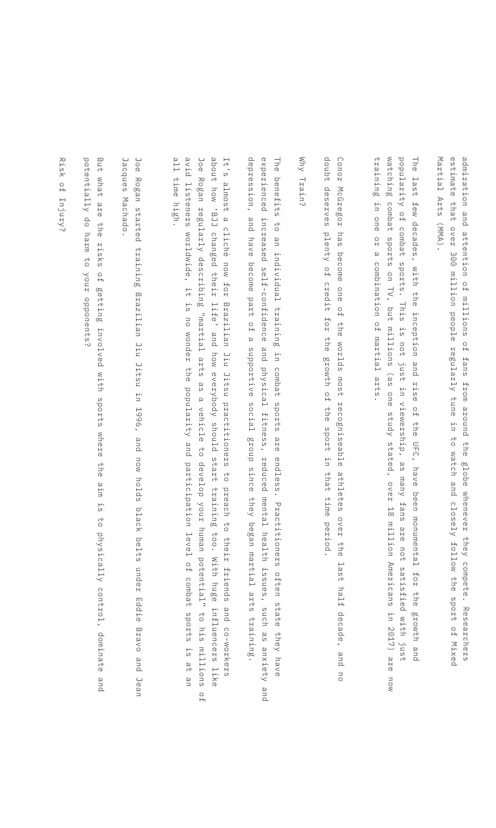admiration and attention of millions of fans from around the globe whenever they compete. Researchers estimate that over 300 million people regularly tune in to watch and closely follow the sport of Mixed Martial Arts (MMA).

The last few decades, with the inception and rise of the UFC, have been monumental for the growth and popularity of combat sports. This is not just in viewership, as many fans are not satisfied with just watching combat sports on TV, but millions (as one study stated, over 18 million Americans in 2017) are now training in one or a combination of martial arts.


Conor McGregor has become one of the worlds most recogniseable athletes over the last half decade, and no doubt deserves plenty of credit for the growth of the sport in that time period.

Why Train?

The benefits to an individual training in combat sports are endless. Practitioners often state they have experienced increased self-confidence and physical fitness, reduced mental health issues, such as anxiety and depression, and have become part of a supportive social group since they began martial arts training.

It’s almost a cliché now for Brazilian Jiu Jitsu practitioners to preach to their friends and co-workers about how ‘BJJ changed their life’ and how everybody should start training too. With huge influencers like Joe Rogan regularly describing “martial arts as a vehicle to develop your human potential” to his millions of avid listeners worldwide, it is no wonder the popularity and participation level of combat sports is at an all time high.


Joe Rogan started training Brazilian Jiu Jitsu in 1996, and now holds black belts under Eddie Bravo and Jean Jacques Machado.

But what are the risks of getting involved with sports where the aim is to physically control, dominate and potentially do harm to your opponents?

Risk of Injury?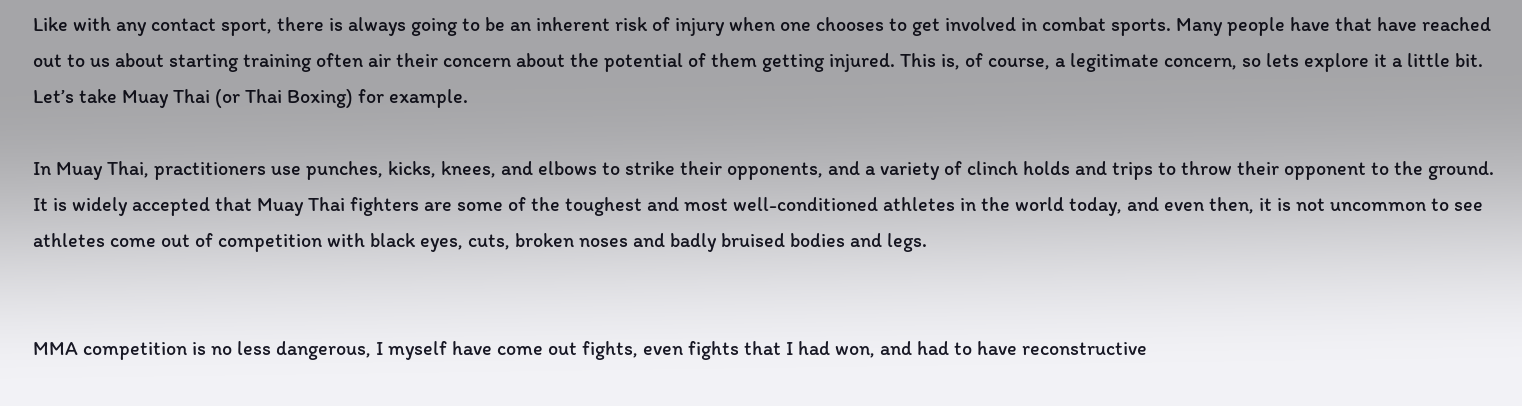Like with any contact sport, there is always going to be an inherent risk of injury when one chooses to get involved in combat sports. Many people have that have reached out to us about starting training often air their concern about the potential of them getting injured. This is, of course, a legitimate concern, so lets explore it a little bit. Let’s take Muay Thai (or Thai Boxing) for example.

In Muay Thai, practitioners use punches, kicks, knees, and elbows to strike their opponents, and a variety of clinch holds and trips to throw their opponent to the ground. It is widely accepted that Muay Thai fighters are some of the toughest and most well-conditioned athletes in the world today, and even then, it is not uncommon to see athletes come out of competition with black eyes, cuts, broken noses and badly bruised bodies and legs.


MMA competition is no less dangerous, I myself have come out fights, even fights that I had won, and had to have reconstructive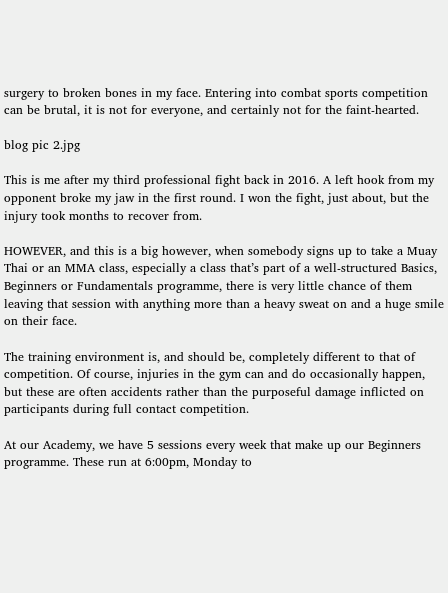surgery to broken bones in my face. Entering into combat sports competition can be brutal, it is not for everyone, and certainly not for the faint-hearted.

blog pic 2.jpg

This is me after my third professional fight back in 2016. A left hook from my opponent broke my jaw in the first round. I won the fight, just about, but the injury took months to recover from.

HOWEVER, and this is a big however, when somebody signs up to take a Muay Thai or an MMA class, especially a class that’s part of a well-structured Basics, Beginners or Fundamentals programme, there is very little chance of them leaving that session with anything more than a heavy sweat on and a huge smile on their face.

The training environment is, and should be, completely different to that of competition. Of course, injuries in the gym can and do occasionally happen, but these are often accidents rather than the purposeful damage inflicted on participants during full contact competition.

At our Academy, we have 5 sessions every week that make up our Beginners programme. These run at 6:00pm, Monday to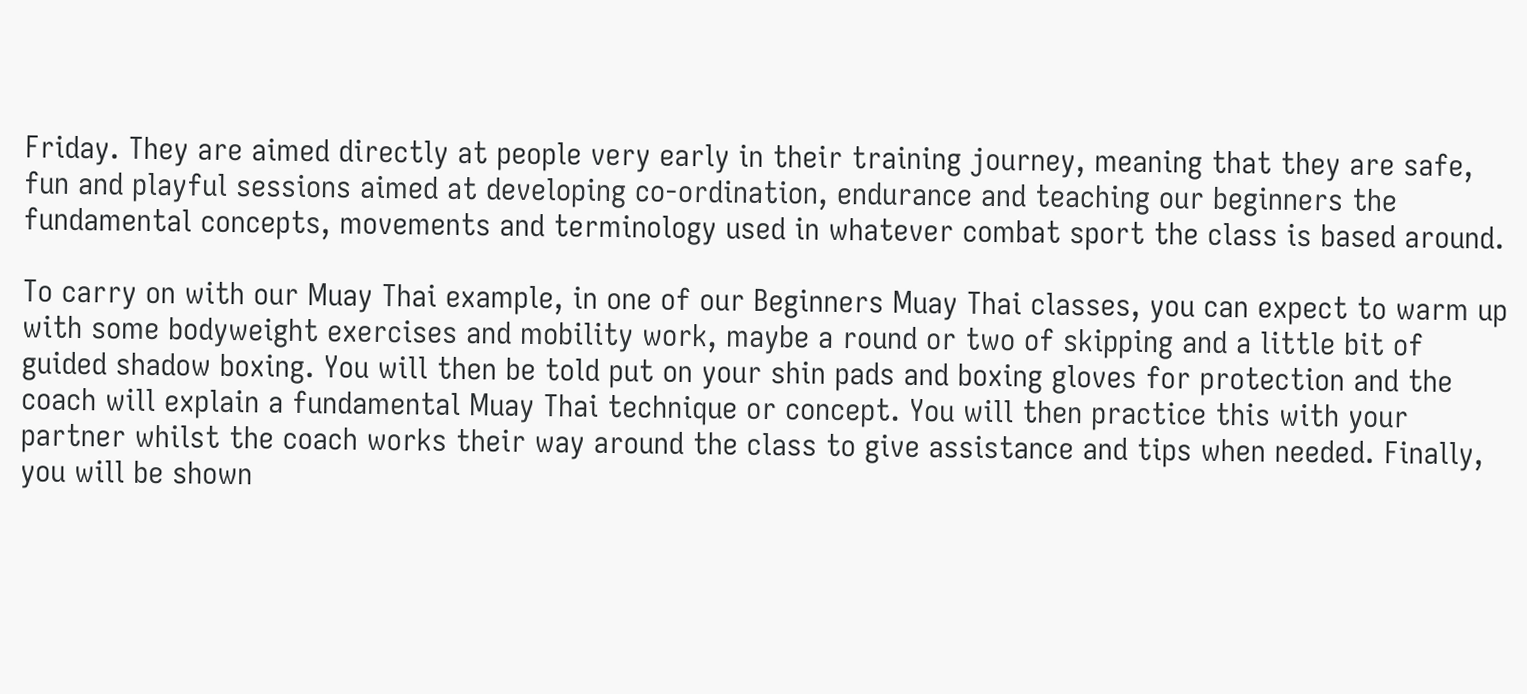Friday. They are aimed directly at people very early in their training journey, meaning that they are safe, fun and playful sessions aimed at developing co-ordination, endurance and teaching our beginners the fundamental concepts, movements and terminology used in whatever combat sport the class is based around.

To carry on with our Muay Thai example, in one of our Beginners Muay Thai classes, you can expect to warm up with some bodyweight exercises and mobility work, maybe a round or two of skipping and a little bit of guided shadow boxing. You will then be told put on your shin pads and boxing gloves for protection and the coach will explain a fundamental Muay Thai technique or concept. You will then practice this with your partner whilst the coach works their way around the class to give assistance and tips when needed. Finally, you will be shown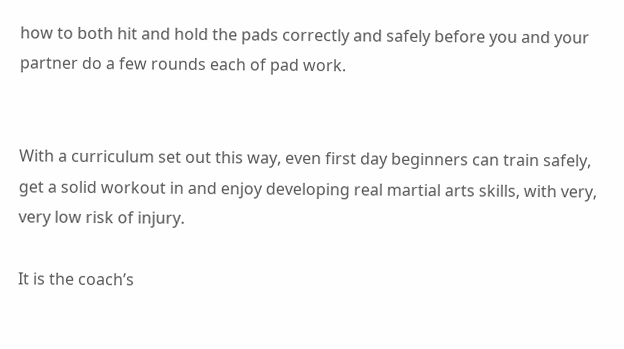how to both hit and hold the pads correctly and safely before you and your partner do a few rounds each of pad work.


With a curriculum set out this way, even first day beginners can train safely, get a solid workout in and enjoy developing real martial arts skills, with very, very low risk of injury.

It is the coach’s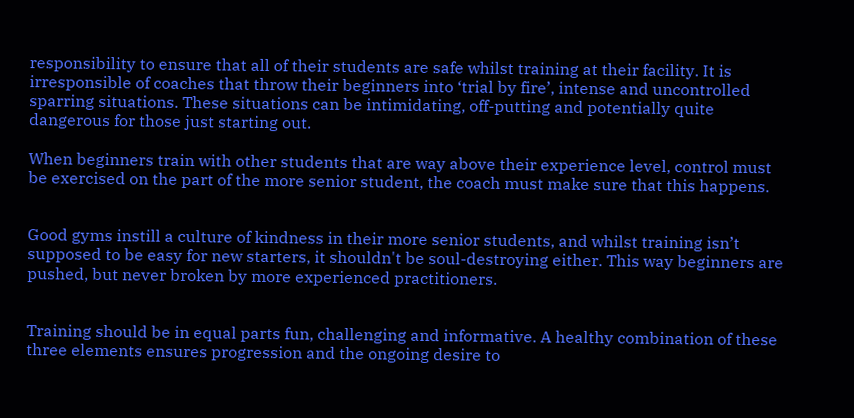responsibility to ensure that all of their students are safe whilst training at their facility. It is irresponsible of coaches that throw their beginners into ‘trial by fire’, intense and uncontrolled sparring situations. These situations can be intimidating, off-putting and potentially quite dangerous for those just starting out.

When beginners train with other students that are way above their experience level, control must be exercised on the part of the more senior student, the coach must make sure that this happens.


Good gyms instill a culture of kindness in their more senior students, and whilst training isn’t supposed to be easy for new starters, it shouldn't be soul-destroying either. This way beginners are pushed, but never broken by more experienced practitioners.


Training should be in equal parts fun, challenging and informative. A healthy combination of these three elements ensures progression and the ongoing desire to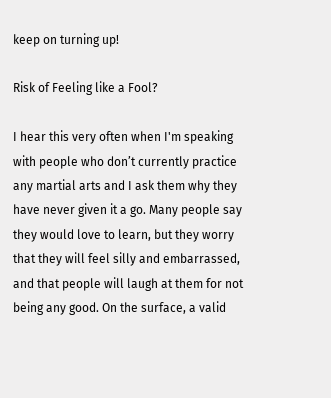keep on turning up!

Risk of Feeling like a Fool?

I hear this very often when I'm speaking with people who don’t currently practice any martial arts and I ask them why they have never given it a go. Many people say they would love to learn, but they worry that they will feel silly and embarrassed, and that people will laugh at them for not being any good. On the surface, a valid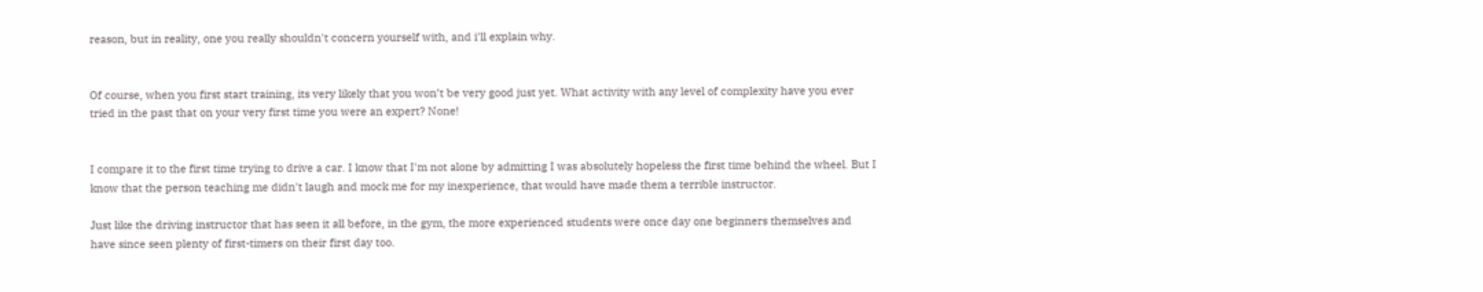reason, but in reality, one you really shouldn't concern yourself with, and i'll explain why.


Of course, when you first start training, its very likely that you won’t be very good just yet. What activity with any level of complexity have you ever tried in the past that on your very first time you were an expert? None!


I compare it to the first time trying to drive a car. I know that I'm not alone by admitting I was absolutely hopeless the first time behind the wheel. But I know that the person teaching me didn't laugh and mock me for my inexperience, that would have made them a terrible instructor.

Just like the driving instructor that has seen it all before, in the gym, the more experienced students were once day one beginners themselves and have since seen plenty of first-timers on their first day too.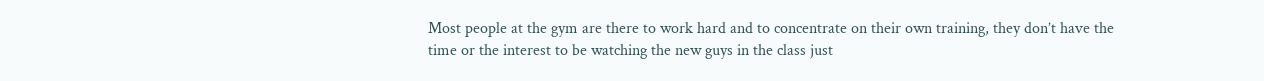Most people at the gym are there to work hard and to concentrate on their own training, they don’t have the time or the interest to be watching the new guys in the class just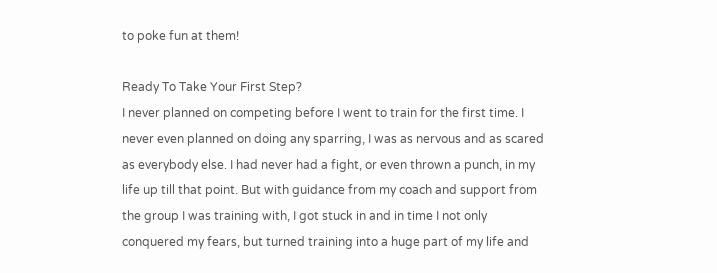to poke fun at them!

Ready To Take Your First Step?
I never planned on competing before I went to train for the first time. I never even planned on doing any sparring, I was as nervous and as scared as everybody else. I had never had a fight, or even thrown a punch, in my life up till that point. But with guidance from my coach and support from the group I was training with, I got stuck in and in time I not only conquered my fears, but turned training into a huge part of my life and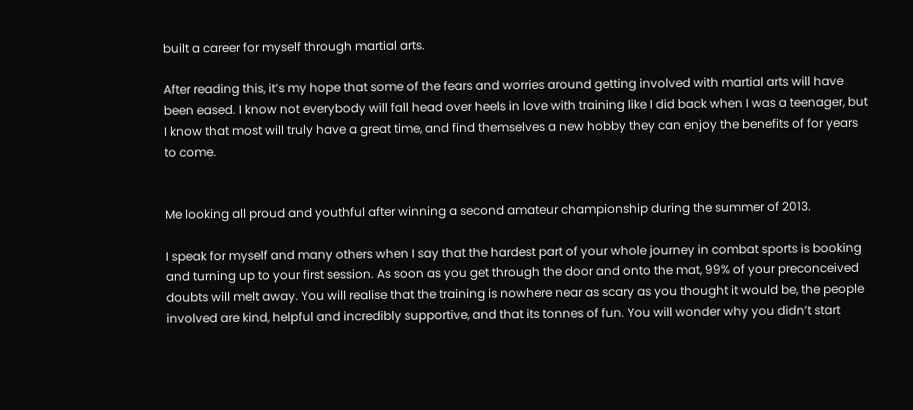built a career for myself through martial arts.

After reading this, it’s my hope that some of the fears and worries around getting involved with martial arts will have been eased. I know not everybody will fall head over heels in love with training like I did back when I was a teenager, but I know that most will truly have a great time, and find themselves a new hobby they can enjoy the benefits of for years to come.


Me looking all proud and youthful after winning a second amateur championship during the summer of 2013.

I speak for myself and many others when I say that the hardest part of your whole journey in combat sports is booking and turning up to your first session. As soon as you get through the door and onto the mat, 99% of your preconceived doubts will melt away. You will realise that the training is nowhere near as scary as you thought it would be, the people involved are kind, helpful and incredibly supportive, and that its tonnes of fun. You will wonder why you didn’t start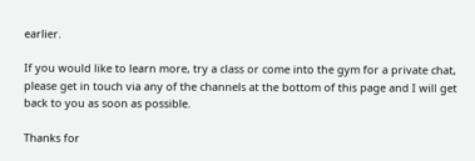earlier.

If you would like to learn more, try a class or come into the gym for a private chat, please get in touch via any of the channels at the bottom of this page and I will get back to you as soon as possible.

Thanks for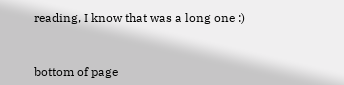reading, I know that was a long one :)


bottom of page